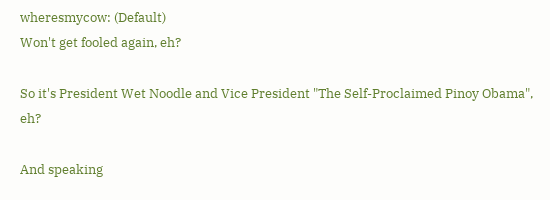wheresmycow: (Default)
Won't get fooled again, eh?

So it's President Wet Noodle and Vice President "The Self-Proclaimed Pinoy Obama", eh?

And speaking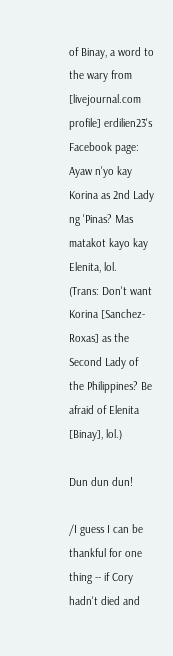of Binay, a word to the wary from [livejournal.com profile] erdilien23's Facebook page:
Ayaw n'yo kay Korina as 2nd Lady ng 'Pinas? Mas matakot kayo kay Elenita, lol.
(Trans: Don't want Korina [Sanchez-Roxas] as the Second Lady of the Philippines? Be afraid of Elenita [Binay], lol.)

Dun dun dun!

/I guess I can be thankful for one thing -- if Cory hadn't died and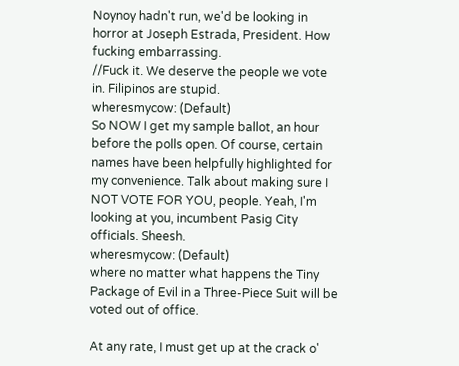Noynoy hadn't run, we'd be looking in horror at Joseph Estrada, President. How fucking embarrassing.
//Fuck it. We deserve the people we vote in. Filipinos are stupid.
wheresmycow: (Default)
So NOW I get my sample ballot, an hour before the polls open. Of course, certain names have been helpfully highlighted for my convenience. Talk about making sure I NOT VOTE FOR YOU, people. Yeah, I'm looking at you, incumbent Pasig City officials. Sheesh.
wheresmycow: (Default)
where no matter what happens the Tiny Package of Evil in a Three-Piece Suit will be voted out of office.

At any rate, I must get up at the crack o'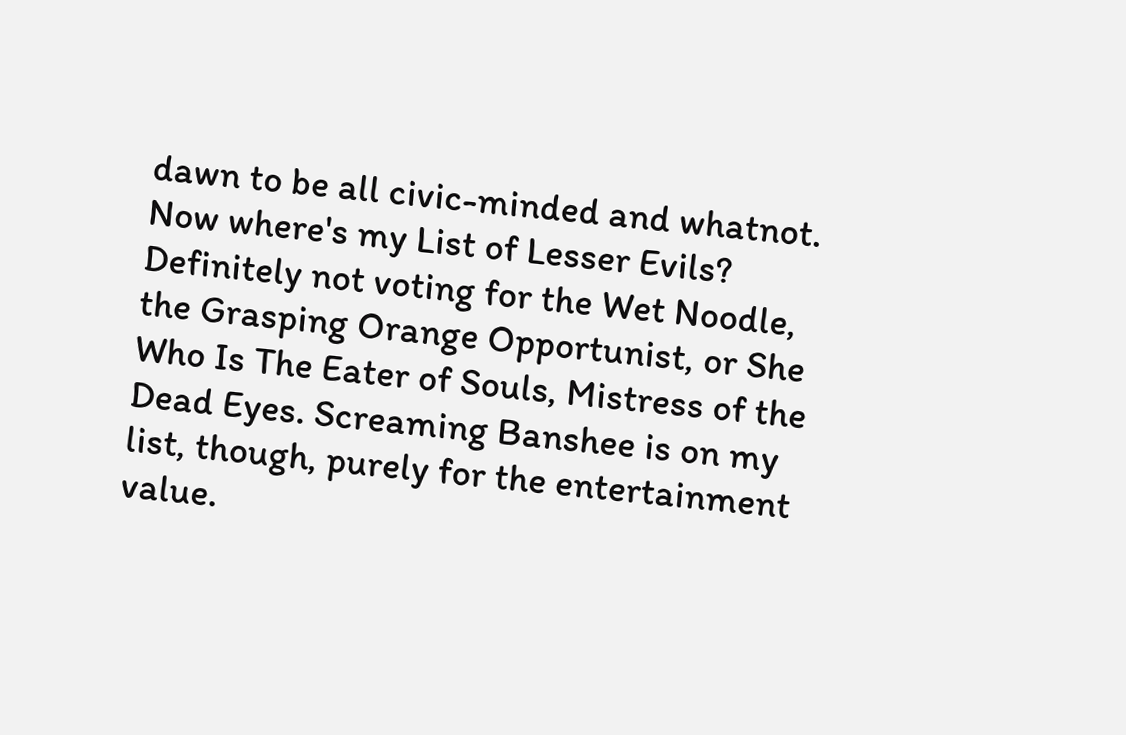dawn to be all civic-minded and whatnot. Now where's my List of Lesser Evils? Definitely not voting for the Wet Noodle, the Grasping Orange Opportunist, or She Who Is The Eater of Souls, Mistress of the Dead Eyes. Screaming Banshee is on my list, though, purely for the entertainment value.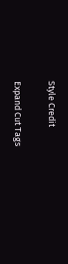Style Credit

Expand Cut Tags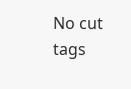No cut tags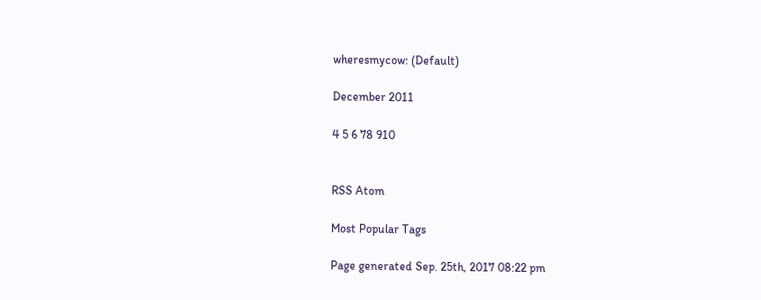wheresmycow: (Default)

December 2011

4 5 6 78 910


RSS Atom

Most Popular Tags

Page generated Sep. 25th, 2017 08:22 pm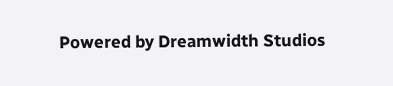Powered by Dreamwidth Studios